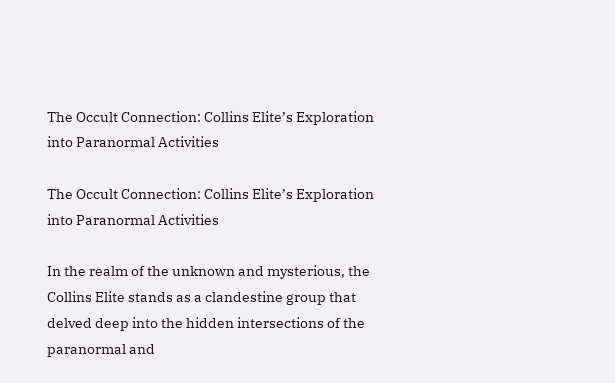The Occult Connection: Collins Elite’s Exploration into Paranormal Activities

The Occult Connection: Collins Elite’s Exploration into Paranormal Activities

In the realm of the unknown and mysterious, the Collins Elite stands as a clandestine group that delved deep into the hidden intersections of the paranormal and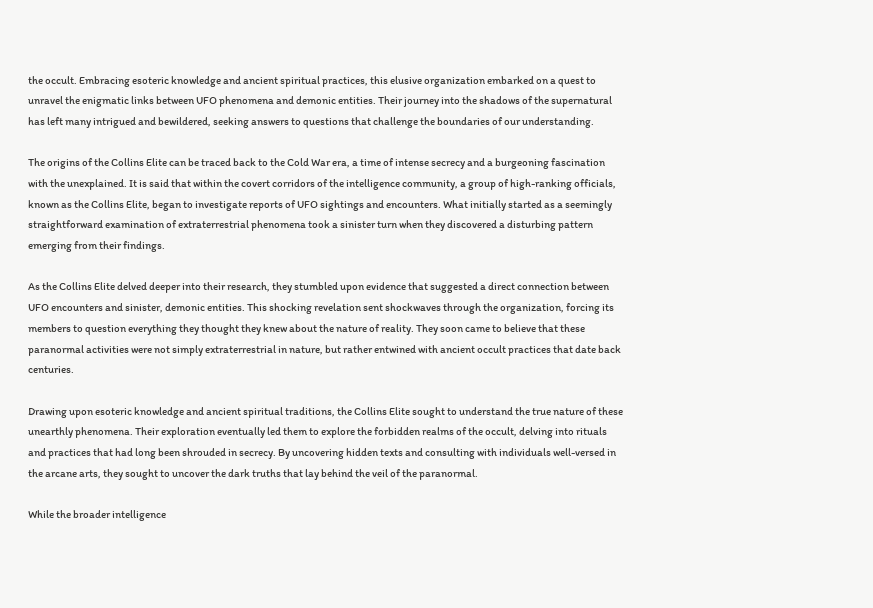the occult. Embracing esoteric knowledge and ancient spiritual practices, this elusive organization embarked on a quest to unravel the enigmatic links between UFO phenomena and demonic entities. Their journey into the shadows of the supernatural has left many intrigued and bewildered, seeking answers to questions that challenge the boundaries of our understanding.

The origins of the Collins Elite can be traced back to the Cold War era, a time of intense secrecy and a burgeoning fascination with the unexplained. It is said that within the covert corridors of the intelligence community, a group of high-ranking officials, known as the Collins Elite, began to investigate reports of UFO sightings and encounters. What initially started as a seemingly straightforward examination of extraterrestrial phenomena took a sinister turn when they discovered a disturbing pattern emerging from their findings.

As the Collins Elite delved deeper into their research, they stumbled upon evidence that suggested a direct connection between UFO encounters and sinister, demonic entities. This shocking revelation sent shockwaves through the organization, forcing its members to question everything they thought they knew about the nature of reality. They soon came to believe that these paranormal activities were not simply extraterrestrial in nature, but rather entwined with ancient occult practices that date back centuries.

Drawing upon esoteric knowledge and ancient spiritual traditions, the Collins Elite sought to understand the true nature of these unearthly phenomena. Their exploration eventually led them to explore the forbidden realms of the occult, delving into rituals and practices that had long been shrouded in secrecy. By uncovering hidden texts and consulting with individuals well-versed in the arcane arts, they sought to uncover the dark truths that lay behind the veil of the paranormal.

While the broader intelligence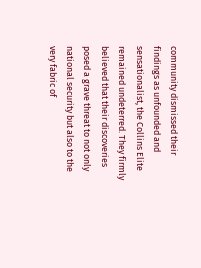community dismissed their findings as unfounded and sensationalist, the Collins Elite remained undeterred. They firmly believed that their discoveries posed a grave threat to not only national security but also to the very fabric of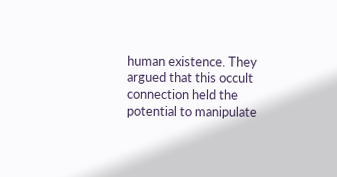human existence. They argued that this occult connection held the potential to manipulate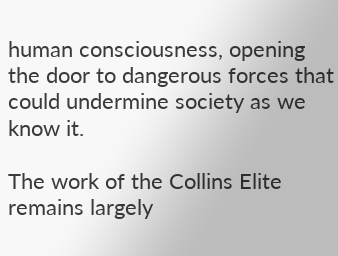human consciousness, opening the door to dangerous forces that could undermine society as we know it.

The work of the Collins Elite remains largely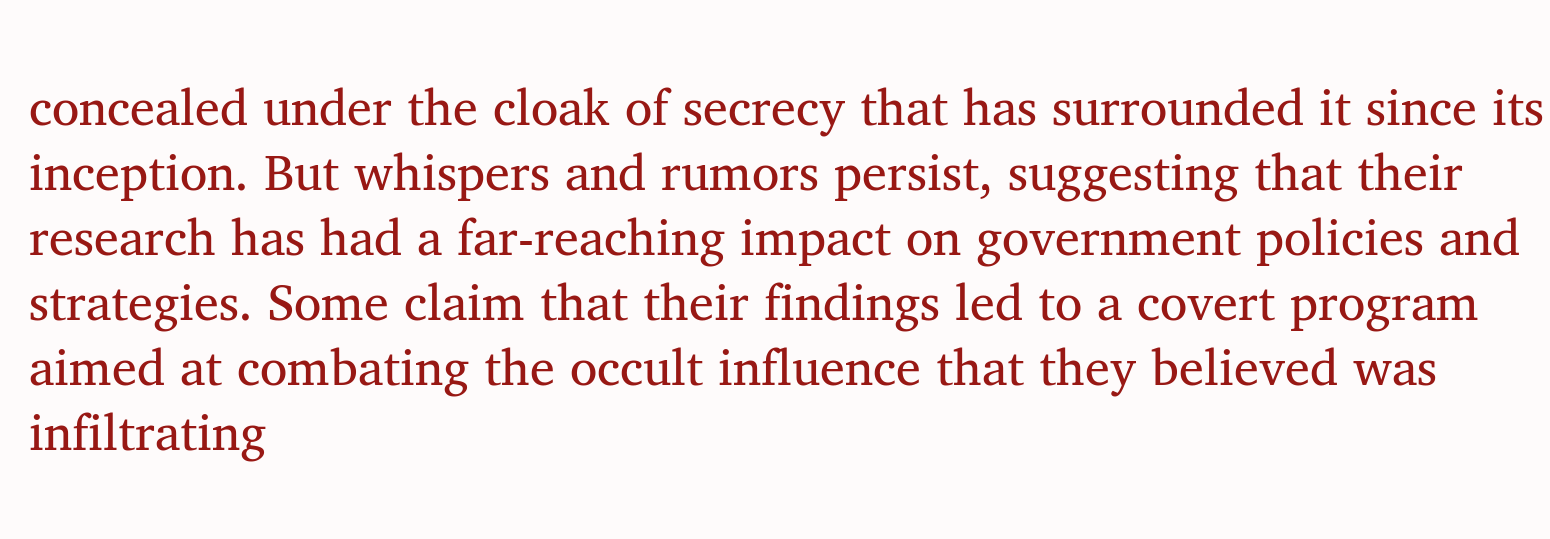concealed under the cloak of secrecy that has surrounded it since its inception. But whispers and rumors persist, suggesting that their research has had a far-reaching impact on government policies and strategies. Some claim that their findings led to a covert program aimed at combating the occult influence that they believed was infiltrating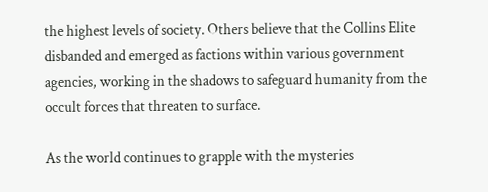the highest levels of society. Others believe that the Collins Elite disbanded and emerged as factions within various government agencies, working in the shadows to safeguard humanity from the occult forces that threaten to surface.

As the world continues to grapple with the mysteries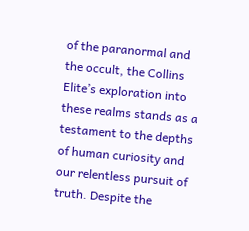of the paranormal and the occult, the Collins Elite’s exploration into these realms stands as a testament to the depths of human curiosity and our relentless pursuit of truth. Despite the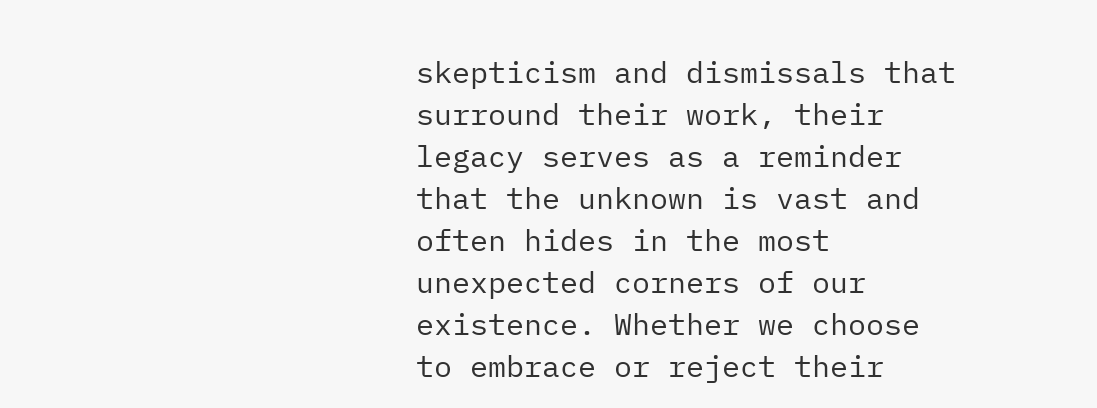skepticism and dismissals that surround their work, their legacy serves as a reminder that the unknown is vast and often hides in the most unexpected corners of our existence. Whether we choose to embrace or reject their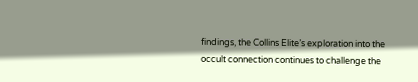findings, the Collins Elite’s exploration into the occult connection continues to challenge the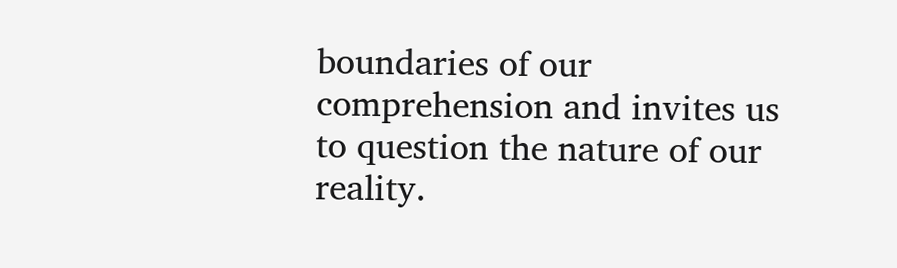boundaries of our comprehension and invites us to question the nature of our reality.